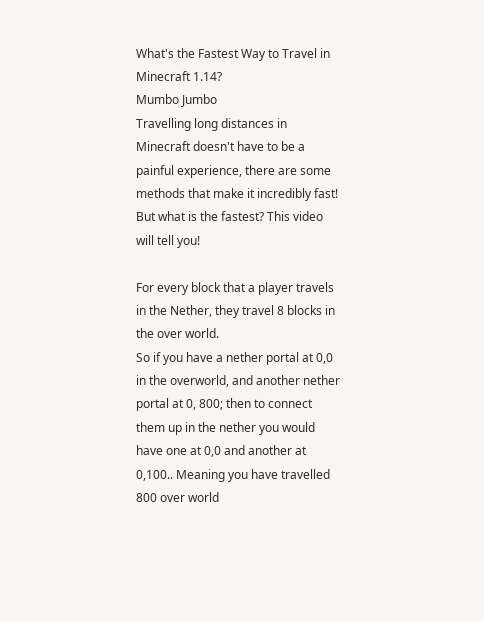What's the Fastest Way to Travel in Minecraft 1.14?
Mumbo Jumbo
Travelling long distances in Minecraft doesn't have to be a painful experience, there are some methods that make it incredibly fast! But what is the fastest? This video will tell you!

For every block that a player travels in the Nether, they travel 8 blocks in the over world.
So if you have a nether portal at 0,0 in the overworld, and another nether portal at 0, 800; then to connect them up in the nether you would have one at 0,0 and another at 0,100.. Meaning you have travelled 800 over world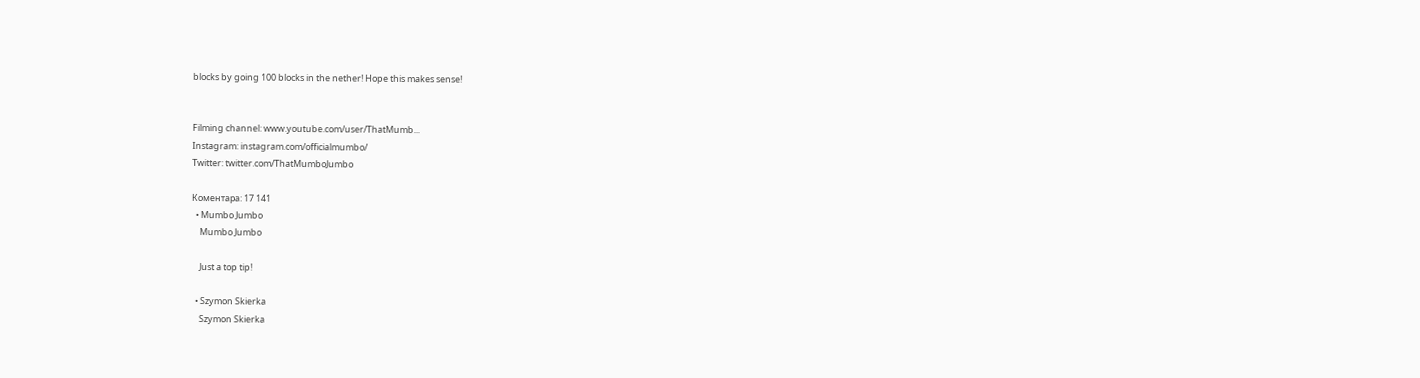blocks by going 100 blocks in the nether! Hope this makes sense!


Filming channel: www.youtube.com/user/ThatMumb...
Instagram: instagram.com/officialmumbo/
Twitter: twitter.com/ThatMumboJumbo

Коментара: 17 141
  • Mumbo Jumbo
    Mumbo Jumbo

    Just a top tip!

  • Szymon Skierka
    Szymon Skierka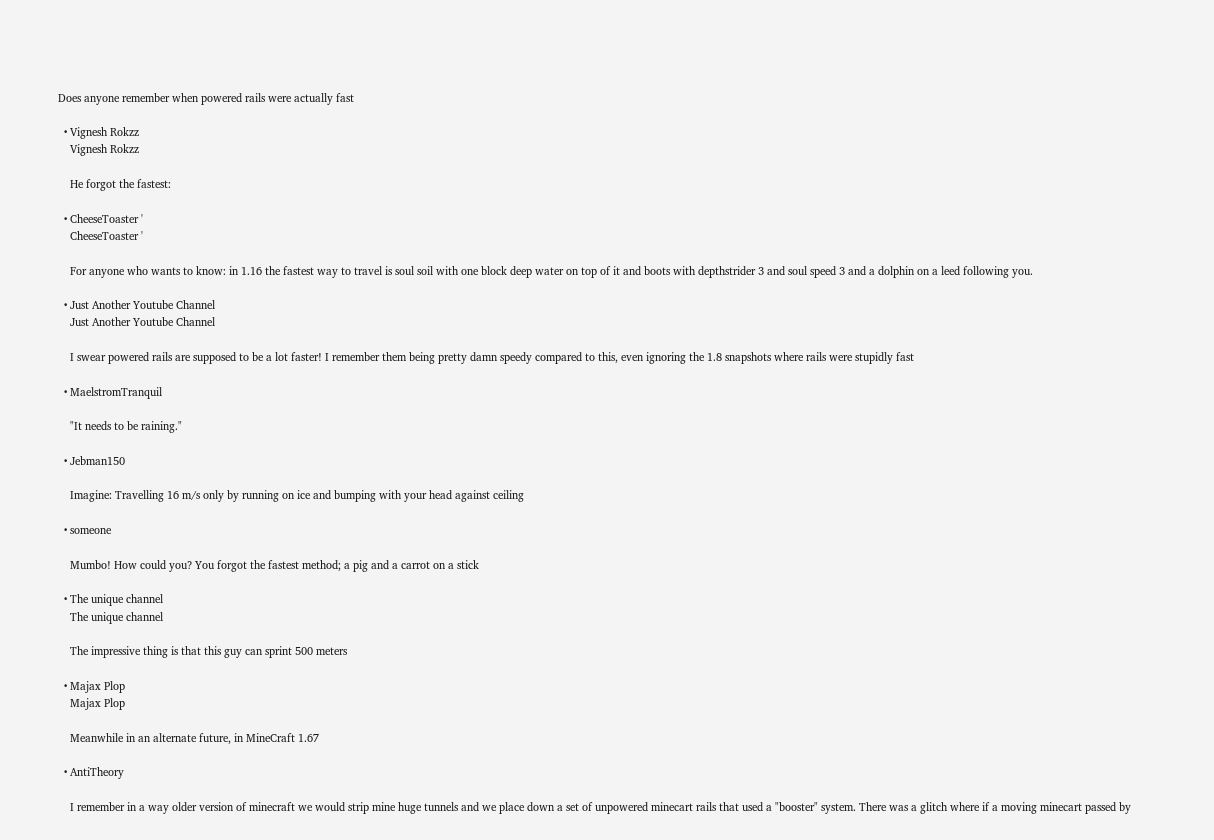Does anyone remember when powered rails were actually fast

  • Vignesh Rokzz
    Vignesh Rokzz

    He forgot the fastest:

  • CheeseToaster '
    CheeseToaster '

    For anyone who wants to know: in 1.16 the fastest way to travel is soul soil with one block deep water on top of it and boots with depthstrider 3 and soul speed 3 and a dolphin on a leed following you.

  • Just Another Youtube Channel
    Just Another Youtube Channel

    I swear powered rails are supposed to be a lot faster! I remember them being pretty damn speedy compared to this, even ignoring the 1.8 snapshots where rails were stupidly fast

  • MaelstromTranquil

    "It needs to be raining."

  • Jebman150

    Imagine: Travelling 16 m/s only by running on ice and bumping with your head against ceiling

  • someone

    Mumbo! How could you? You forgot the fastest method; a pig and a carrot on a stick

  • The unique channel
    The unique channel

    The impressive thing is that this guy can sprint 500 meters

  • Majax Plop
    Majax Plop

    Meanwhile in an alternate future, in MineCraft 1.67

  • AntiTheory

    I remember in a way older version of minecraft we would strip mine huge tunnels and we place down a set of unpowered minecart rails that used a "booster" system. There was a glitch where if a moving minecart passed by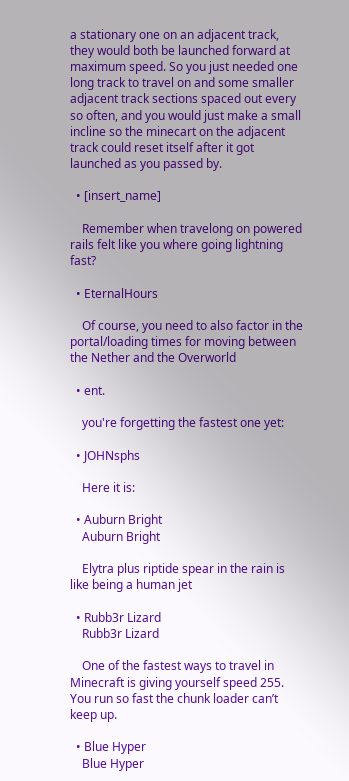a stationary one on an adjacent track, they would both be launched forward at maximum speed. So you just needed one long track to travel on and some smaller adjacent track sections spaced out every so often, and you would just make a small incline so the minecart on the adjacent track could reset itself after it got launched as you passed by.

  • [insert_name]

    Remember when travelong on powered rails felt like you where going lightning fast?

  • EternalHours

    Of course, you need to also factor in the portal/loading times for moving between the Nether and the Overworld

  • ent.

    you're forgetting the fastest one yet:

  • JOHNsphs

    Here it is:

  • Auburn Bright
    Auburn Bright

    Elytra plus riptide spear in the rain is like being a human jet

  • Rubb3r Lizard
    Rubb3r Lizard

    One of the fastest ways to travel in Minecraft is giving yourself speed 255. You run so fast the chunk loader can’t keep up.

  • Blue Hyper
    Blue Hyper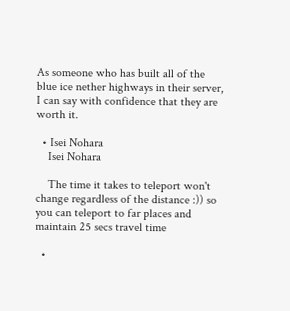As someone who has built all of the blue ice nether highways in their server, I can say with confidence that they are worth it.

  • Isei Nohara
    Isei Nohara

    The time it takes to teleport won't change regardless of the distance :)) so you can teleport to far places and maintain 25 secs travel time

  •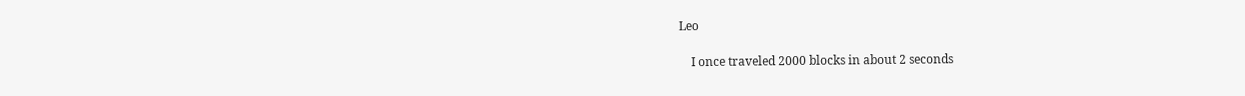Leo

    I once traveled 2000 blocks in about 2 seconds